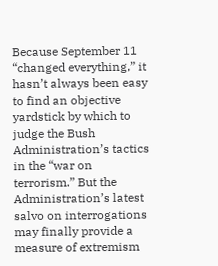Because September 11 “changed everything,” it hasn’t always been easy to find an objective yardstick by which to judge the Bush Administration’s tactics in the “war on terrorism.” But the Administration’s latest salvo on interrogations may finally provide a measure of extremism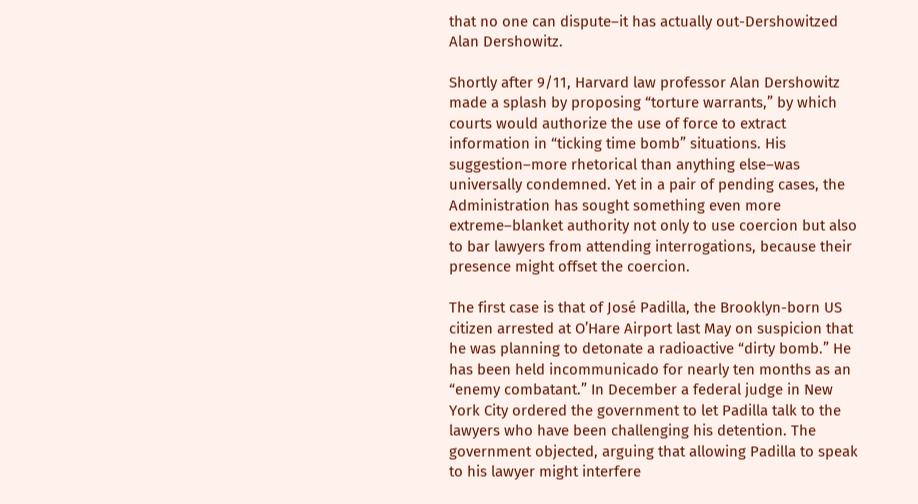that no one can dispute–it has actually out-Dershowitzed Alan Dershowitz.

Shortly after 9/11, Harvard law professor Alan Dershowitz made a splash by proposing “torture warrants,” by which courts would authorize the use of force to extract information in “ticking time bomb” situations. His suggestion–more rhetorical than anything else–was universally condemned. Yet in a pair of pending cases, the Administration has sought something even more extreme–blanket authority not only to use coercion but also to bar lawyers from attending interrogations, because their presence might offset the coercion.

The first case is that of José Padilla, the Brooklyn-born US citizen arrested at O’Hare Airport last May on suspicion that he was planning to detonate a radioactive “dirty bomb.” He has been held incommunicado for nearly ten months as an “enemy combatant.” In December a federal judge in New York City ordered the government to let Padilla talk to the lawyers who have been challenging his detention. The government objected, arguing that allowing Padilla to speak to his lawyer might interfere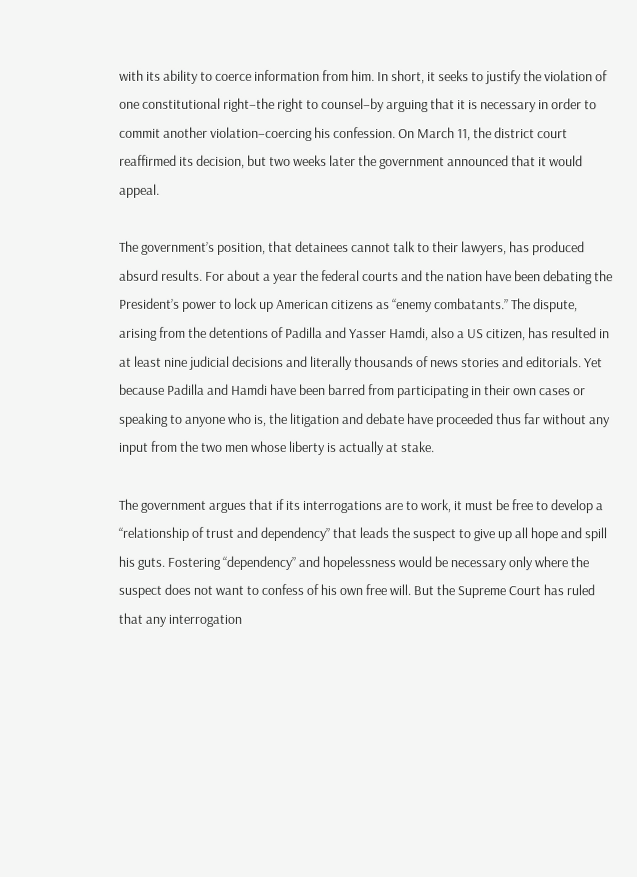with its ability to coerce information from him. In short, it seeks to justify the violation of one constitutional right–the right to counsel–by arguing that it is necessary in order to commit another violation–coercing his confession. On March 11, the district court reaffirmed its decision, but two weeks later the government announced that it would appeal.

The government’s position, that detainees cannot talk to their lawyers, has produced absurd results. For about a year the federal courts and the nation have been debating the President’s power to lock up American citizens as “enemy combatants.” The dispute, arising from the detentions of Padilla and Yasser Hamdi, also a US citizen, has resulted in at least nine judicial decisions and literally thousands of news stories and editorials. Yet because Padilla and Hamdi have been barred from participating in their own cases or speaking to anyone who is, the litigation and debate have proceeded thus far without any input from the two men whose liberty is actually at stake.

The government argues that if its interrogations are to work, it must be free to develop a “relationship of trust and dependency” that leads the suspect to give up all hope and spill his guts. Fostering “dependency” and hopelessness would be necessary only where the suspect does not want to confess of his own free will. But the Supreme Court has ruled that any interrogation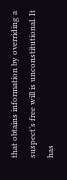that obtains information by overriding a suspect’s free will is unconstitutional. It has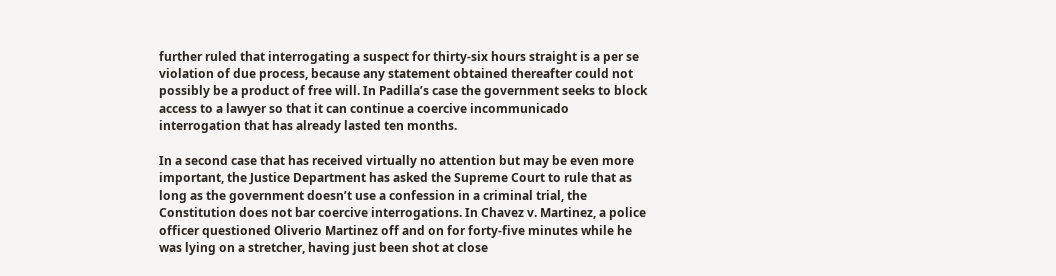further ruled that interrogating a suspect for thirty-six hours straight is a per se violation of due process, because any statement obtained thereafter could not possibly be a product of free will. In Padilla’s case the government seeks to block access to a lawyer so that it can continue a coercive incommunicado interrogation that has already lasted ten months.

In a second case that has received virtually no attention but may be even more important, the Justice Department has asked the Supreme Court to rule that as long as the government doesn’t use a confession in a criminal trial, the Constitution does not bar coercive interrogations. In Chavez v. Martinez, a police officer questioned Oliverio Martinez off and on for forty-five minutes while he was lying on a stretcher, having just been shot at close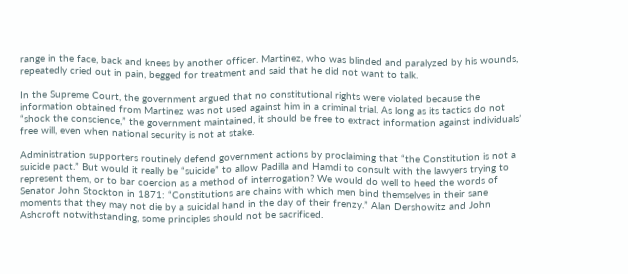range in the face, back and knees by another officer. Martinez, who was blinded and paralyzed by his wounds, repeatedly cried out in pain, begged for treatment and said that he did not want to talk.

In the Supreme Court, the government argued that no constitutional rights were violated because the information obtained from Martinez was not used against him in a criminal trial. As long as its tactics do not “shock the conscience,” the government maintained, it should be free to extract information against individuals’ free will, even when national security is not at stake.

Administration supporters routinely defend government actions by proclaiming that “the Constitution is not a suicide pact.” But would it really be “suicide” to allow Padilla and Hamdi to consult with the lawyers trying to represent them, or to bar coercion as a method of interrogation? We would do well to heed the words of Senator John Stockton in 1871: “Constitutions are chains with which men bind themselves in their sane moments that they may not die by a suicidal hand in the day of their frenzy.” Alan Dershowitz and John Ashcroft notwithstanding, some principles should not be sacrificed.